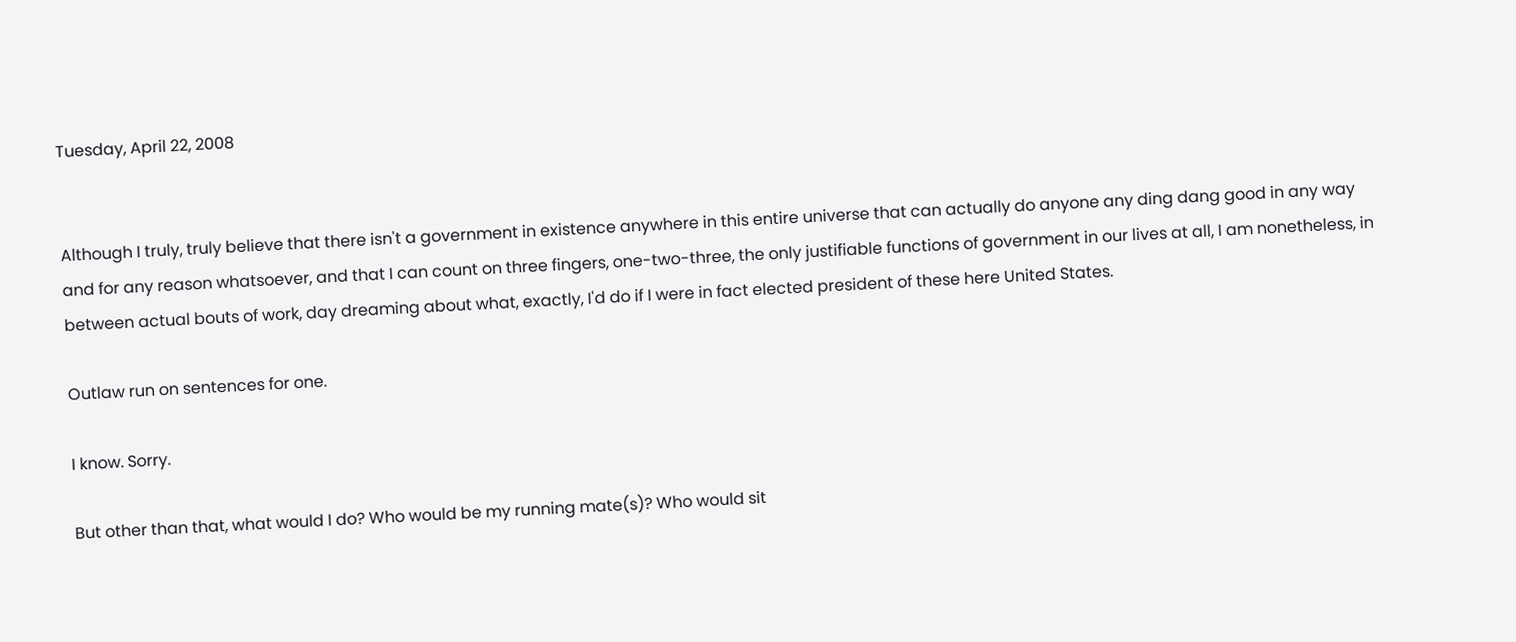Tuesday, April 22, 2008


Although I truly, truly believe that there isn't a government in existence anywhere in this entire universe that can actually do anyone any ding dang good in any way and for any reason whatsoever, and that I can count on three fingers, one-two-three, the only justifiable functions of government in our lives at all, I am nonetheless, in between actual bouts of work, day dreaming about what, exactly, I'd do if I were in fact elected president of these here United States.

Outlaw run on sentences for one.

I know. Sorry.

But other than that, what would I do? Who would be my running mate(s)? Who would sit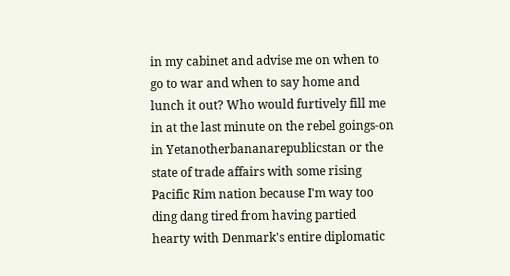in my cabinet and advise me on when to go to war and when to say home and lunch it out? Who would furtively fill me in at the last minute on the rebel goings-on in Yetanotherbananarepublicstan or the state of trade affairs with some rising Pacific Rim nation because I'm way too ding dang tired from having partied hearty with Denmark's entire diplomatic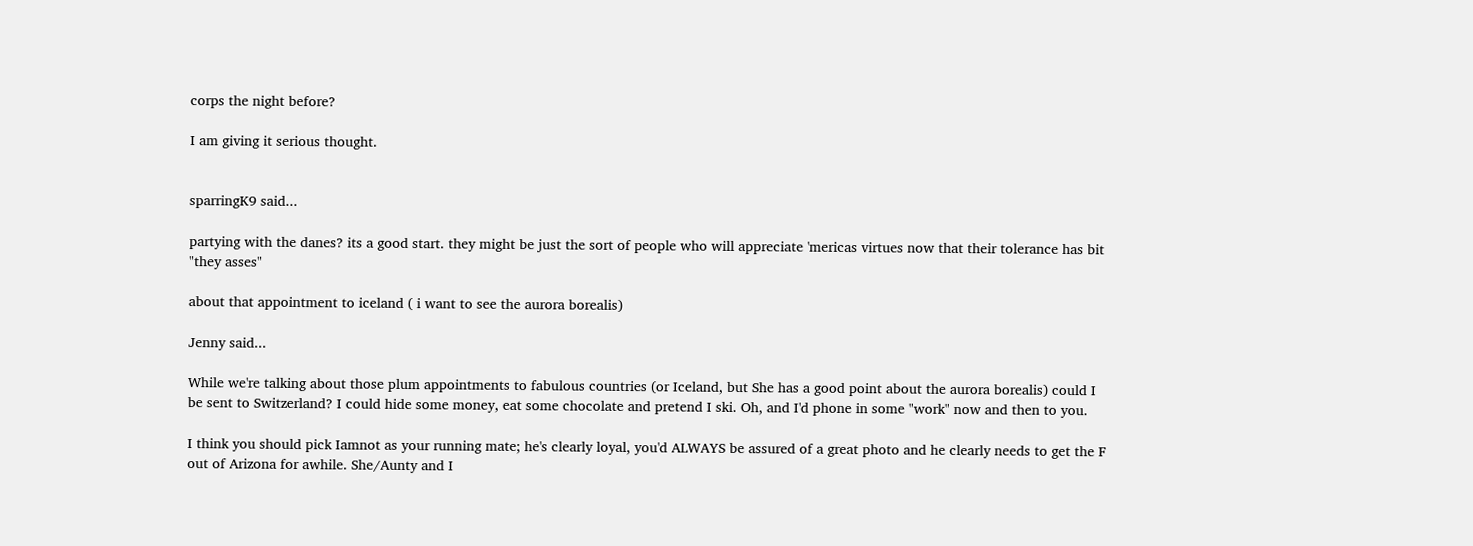corps the night before?

I am giving it serious thought.


sparringK9 said...

partying with the danes? its a good start. they might be just the sort of people who will appreciate 'mericas virtues now that their tolerance has bit "they asses"

about that appointment to iceland ( i want to see the aurora borealis)

Jenny said...

While we're talking about those plum appointments to fabulous countries (or Iceland, but She has a good point about the aurora borealis) could I be sent to Switzerland? I could hide some money, eat some chocolate and pretend I ski. Oh, and I'd phone in some "work" now and then to you.

I think you should pick Iamnot as your running mate; he's clearly loyal, you'd ALWAYS be assured of a great photo and he clearly needs to get the F out of Arizona for awhile. She/Aunty and I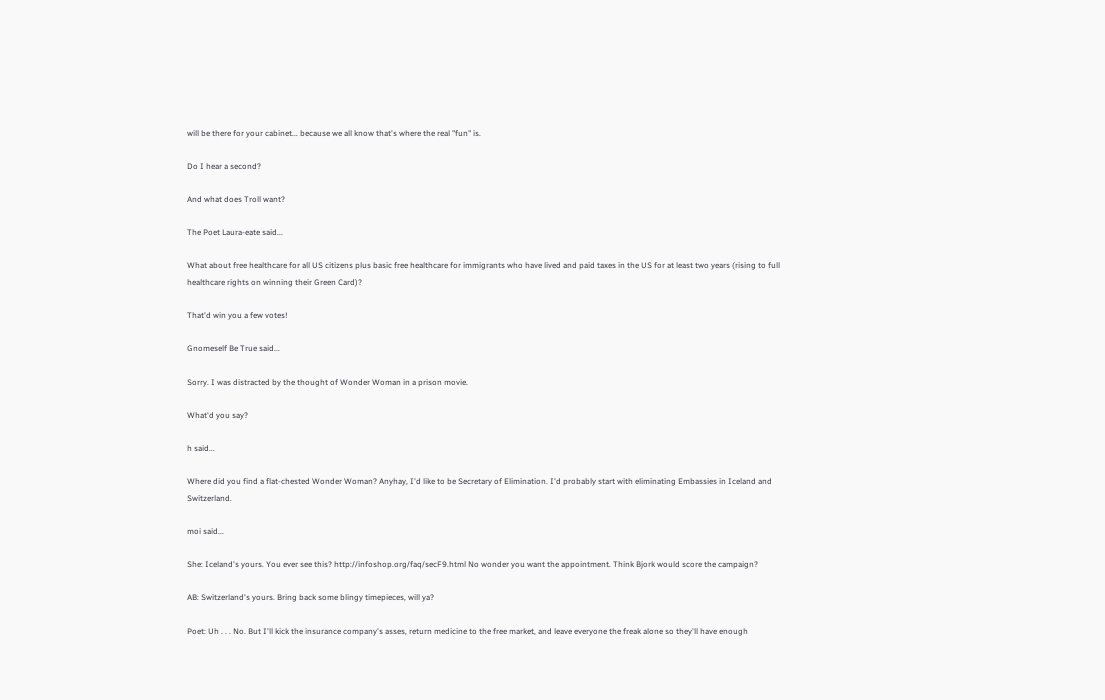will be there for your cabinet... because we all know that's where the real "fun" is.

Do I hear a second?

And what does Troll want?

The Poet Laura-eate said...

What about free healthcare for all US citizens plus basic free healthcare for immigrants who have lived and paid taxes in the US for at least two years (rising to full healthcare rights on winning their Green Card)?

That'd win you a few votes!

Gnomeself Be True said...

Sorry. I was distracted by the thought of Wonder Woman in a prison movie.

What'd you say?

h said...

Where did you find a flat-chested Wonder Woman? Anyhay, I'd like to be Secretary of Elimination. I'd probably start with eliminating Embassies in Iceland and Switzerland.

moi said...

She: Iceland's yours. You ever see this? http://infoshop.org/faq/secF9.html No wonder you want the appointment. Think Bjork would score the campaign?

AB: Switzerland's yours. Bring back some blingy timepieces, will ya?

Poet: Uh . . . No. But I'll kick the insurance company's asses, return medicine to the free market, and leave everyone the freak alone so they'll have enough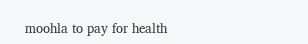moohla to pay for health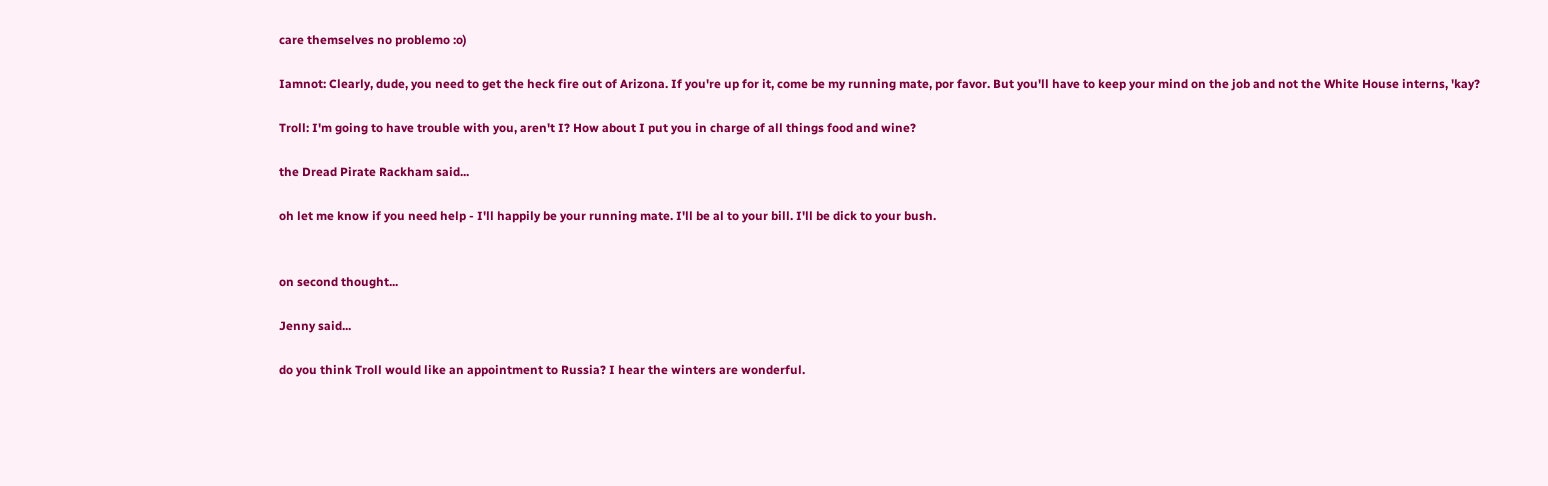care themselves no problemo :o)

Iamnot: Clearly, dude, you need to get the heck fire out of Arizona. If you're up for it, come be my running mate, por favor. But you'll have to keep your mind on the job and not the White House interns, 'kay?

Troll: I'm going to have trouble with you, aren't I? How about I put you in charge of all things food and wine?

the Dread Pirate Rackham said...

oh let me know if you need help - I'll happily be your running mate. I'll be al to your bill. I'll be dick to your bush.


on second thought...

Jenny said...

do you think Troll would like an appointment to Russia? I hear the winters are wonderful.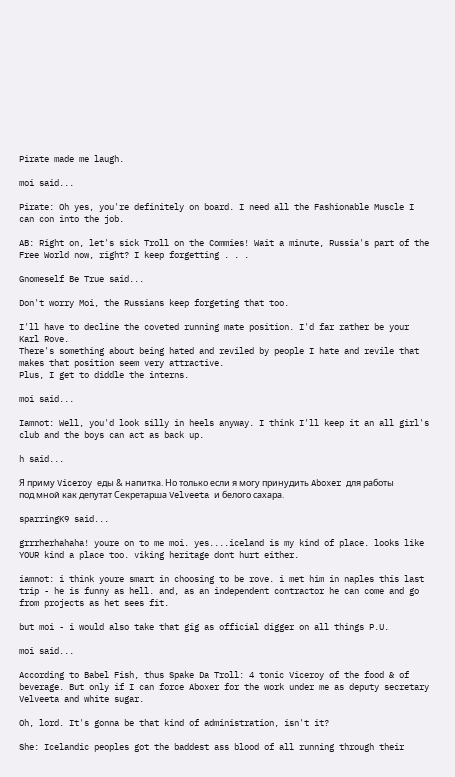Pirate made me laugh.

moi said...

Pirate: Oh yes, you're definitely on board. I need all the Fashionable Muscle I can con into the job.

AB: Right on, let's sick Troll on the Commies! Wait a minute, Russia's part of the Free World now, right? I keep forgetting . . .

Gnomeself Be True said...

Don't worry Moi, the Russians keep forgeting that too.

I'll have to decline the coveted running mate position. I'd far rather be your Karl Rove.
There's something about being hated and reviled by people I hate and revile that makes that position seem very attractive.
Plus, I get to diddle the interns.

moi said...

Iamnot: Well, you'd look silly in heels anyway. I think I'll keep it an all girl's club and the boys can act as back up.

h said...

Я приму Viceroy еды & напитка. Но только если я могу принудить Aboxer для работы под мной как депутат Секретарша Velveeta и белого сахара.

sparringK9 said...

grrrherhahaha! youre on to me moi. yes....iceland is my kind of place. looks like YOUR kind a place too. viking heritage dont hurt either.

iamnot: i think youre smart in choosing to be rove. i met him in naples this last trip - he is funny as hell. and, as an independent contractor he can come and go from projects as het sees fit.

but moi - i would also take that gig as official digger on all things P.U.

moi said...

According to Babel Fish, thus Spake Da Troll: 4 tonic Viceroy of the food & of beverage. But only if I can force Aboxer for the work under me as deputy secretary Velveeta and white sugar.

Oh, lord. It's gonna be that kind of administration, isn't it?

She: Icelandic peoples got the baddest ass blood of all running through their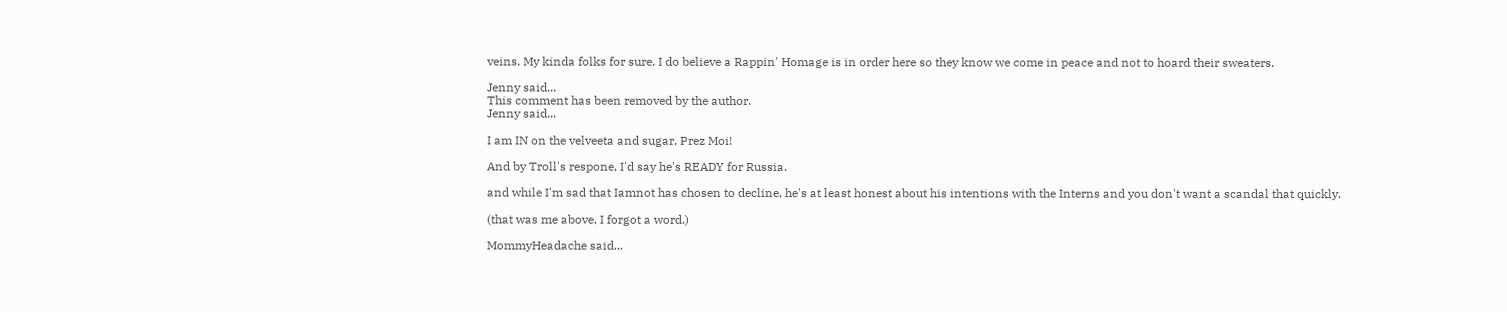veins. My kinda folks for sure. I do believe a Rappin' Homage is in order here so they know we come in peace and not to hoard their sweaters.

Jenny said...
This comment has been removed by the author.
Jenny said...

I am IN on the velveeta and sugar, Prez Moi!

And by Troll's respone, I'd say he's READY for Russia.

and while I'm sad that Iamnot has chosen to decline, he's at least honest about his intentions with the Interns and you don't want a scandal that quickly.

(that was me above, I forgot a word.)

MommyHeadache said...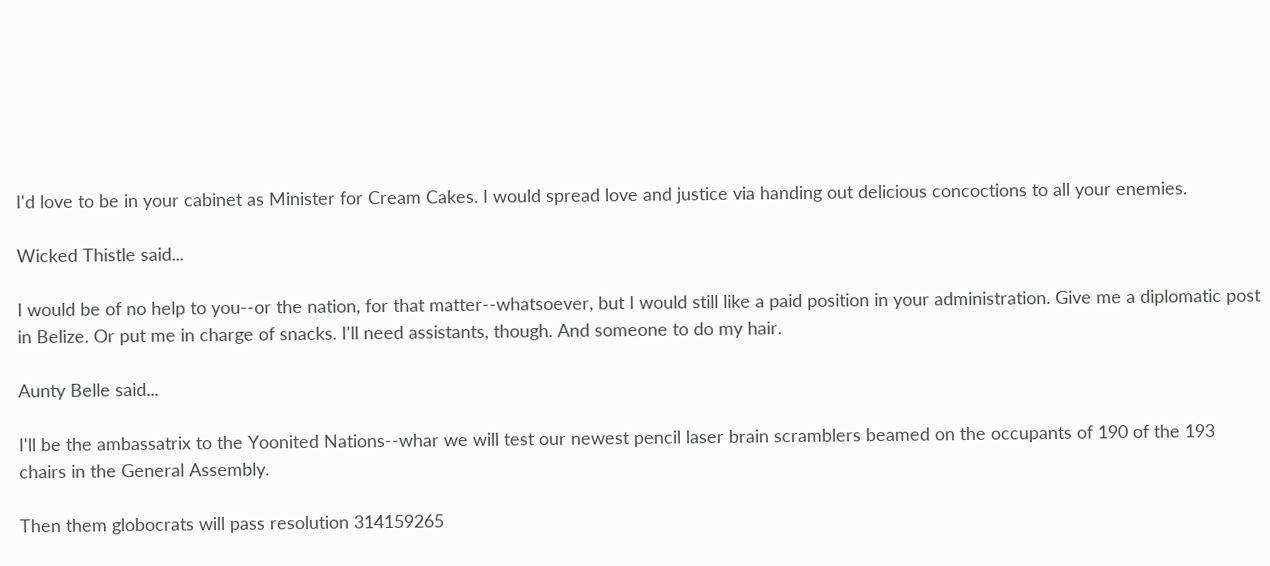I'd love to be in your cabinet as Minister for Cream Cakes. I would spread love and justice via handing out delicious concoctions to all your enemies.

Wicked Thistle said...

I would be of no help to you--or the nation, for that matter--whatsoever, but I would still like a paid position in your administration. Give me a diplomatic post in Belize. Or put me in charge of snacks. I'll need assistants, though. And someone to do my hair.

Aunty Belle said...

I'll be the ambassatrix to the Yoonited Nations--whar we will test our newest pencil laser brain scramblers beamed on the occupants of 190 of the 193 chairs in the General Assembly.

Then them globocrats will pass resolution 314159265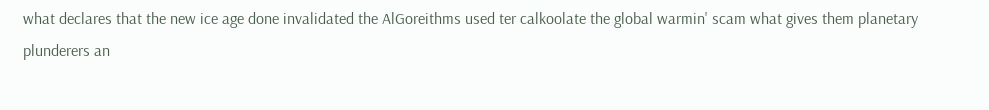what declares that the new ice age done invalidated the AlGoreithms used ter calkoolate the global warmin' scam what gives them planetary plunderers an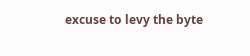excuse to levy the byte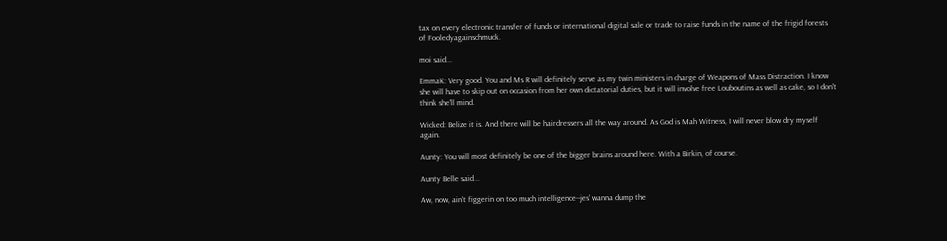tax on every electronic transfer of funds or international digital sale or trade to raise funds in the name of the frigid forests of Fooledyagainschmuck.

moi said...

EmmaK: Very good. You and Ms R will definitely serve as my twin ministers in charge of Weapons of Mass Distraction. I know she will have to skip out on occasion from her own dictatorial duties, but it will involve free Louboutins as well as cake, so I don't think she'll mind.

Wicked: Belize it is. And there will be hairdressers all the way around. As God is Mah Witness, I will never blow dry myself again.

Aunty: You will most definitely be one of the bigger brains around here. With a Birkin, of course.

Aunty Belle said...

Aw, now, ain't figgerin on too much intelligence--jes' wanna dump the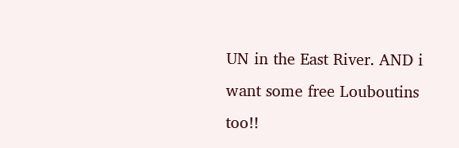UN in the East River. AND i want some free Louboutins too!!